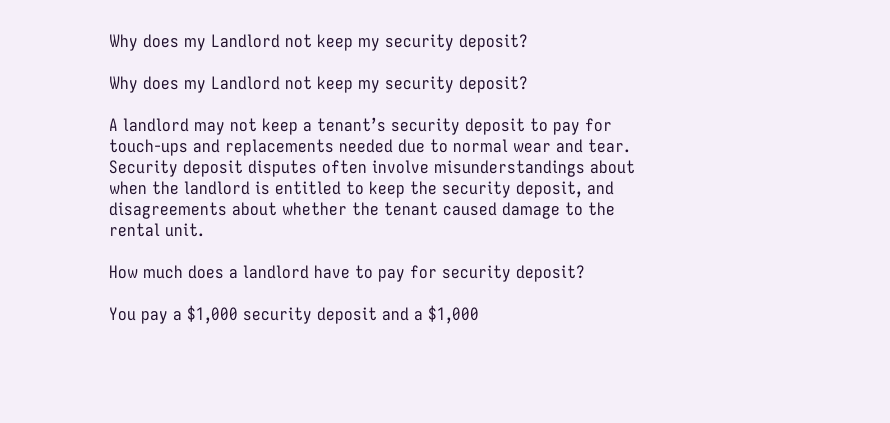Why does my Landlord not keep my security deposit?

Why does my Landlord not keep my security deposit?

A landlord may not keep a tenant’s security deposit to pay for touch-ups and replacements needed due to normal wear and tear. Security deposit disputes often involve misunderstandings about when the landlord is entitled to keep the security deposit, and disagreements about whether the tenant caused damage to the rental unit.

How much does a landlord have to pay for security deposit?

You pay a $1,000 security deposit and a $1,000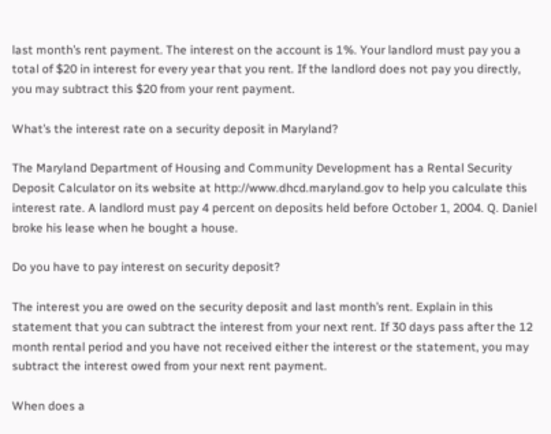last month’s rent payment. The interest on the account is 1%. Your landlord must pay you a total of $20 in interest for every year that you rent. If the landlord does not pay you directly, you may subtract this $20 from your rent payment.

What’s the interest rate on a security deposit in Maryland?

The Maryland Department of Housing and Community Development has a Rental Security Deposit Calculator on its website at http://www.dhcd.maryland.gov to help you calculate this interest rate. A landlord must pay 4 percent on deposits held before October 1, 2004. Q. Daniel broke his lease when he bought a house.

Do you have to pay interest on security deposit?

The interest you are owed on the security deposit and last month’s rent. Explain in this statement that you can subtract the interest from your next rent. If 30 days pass after the 12 month rental period and you have not received either the interest or the statement, you may subtract the interest owed from your next rent payment.

When does a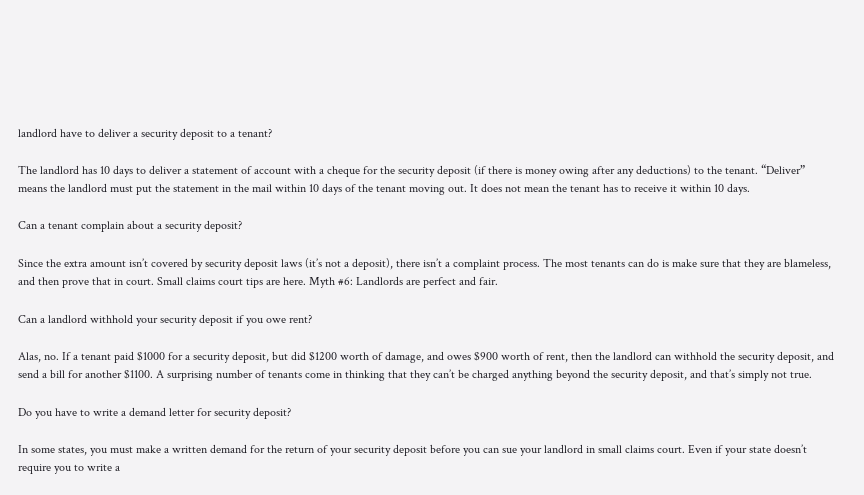landlord have to deliver a security deposit to a tenant?

The landlord has 10 days to deliver a statement of account with a cheque for the security deposit (if there is money owing after any deductions) to the tenant. “Deliver” means the landlord must put the statement in the mail within 10 days of the tenant moving out. It does not mean the tenant has to receive it within 10 days.

Can a tenant complain about a security deposit?

Since the extra amount isn’t covered by security deposit laws (it’s not a deposit), there isn’t a complaint process. The most tenants can do is make sure that they are blameless, and then prove that in court. Small claims court tips are here. Myth #6: Landlords are perfect and fair.

Can a landlord withhold your security deposit if you owe rent?

Alas, no. If a tenant paid $1000 for a security deposit, but did $1200 worth of damage, and owes $900 worth of rent, then the landlord can withhold the security deposit, and send a bill for another $1100. A surprising number of tenants come in thinking that they can’t be charged anything beyond the security deposit, and that’s simply not true.

Do you have to write a demand letter for security deposit?

In some states, you must make a written demand for the return of your security deposit before you can sue your landlord in small claims court. Even if your state doesn’t require you to write a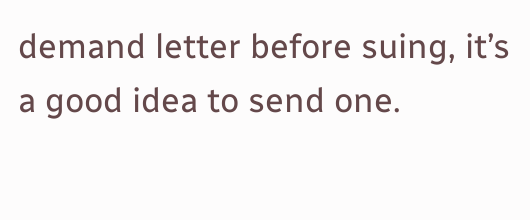demand letter before suing, it’s a good idea to send one.